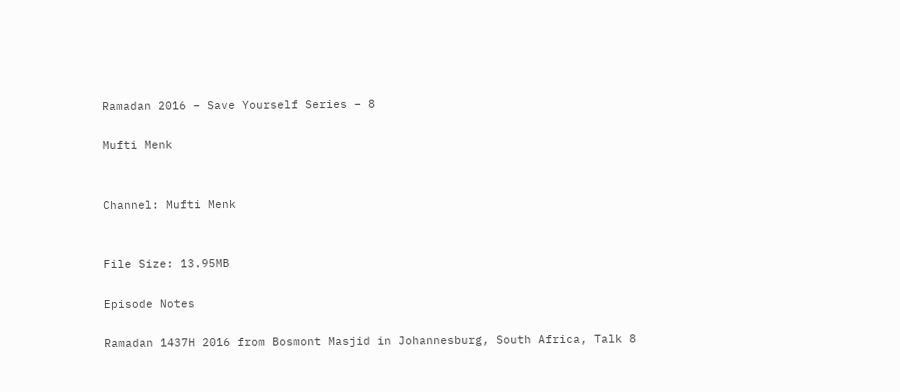Ramadan 2016 – Save Yourself Series – 8

Mufti Menk


Channel: Mufti Menk


File Size: 13.95MB

Episode Notes

Ramadan 1437H 2016 from Bosmont Masjid in Johannesburg, South Africa, Talk 8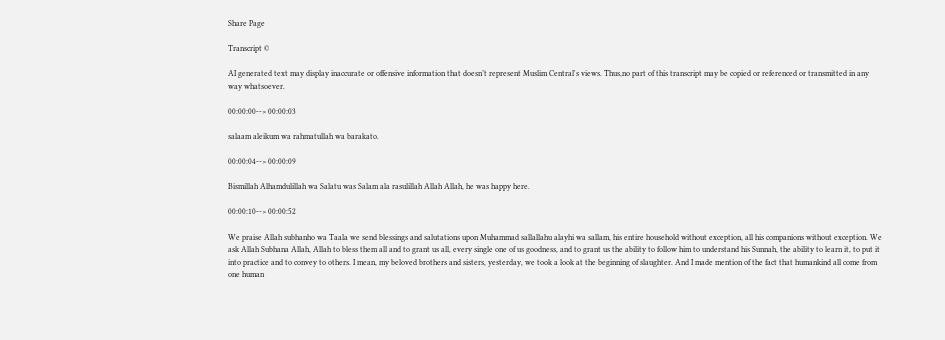Share Page

Transcript ©

AI generated text may display inaccurate or offensive information that doesn’t represent Muslim Central's views. Thus,no part of this transcript may be copied or referenced or transmitted in any way whatsoever.

00:00:00--> 00:00:03

salaam aleikum wa rahmatullah wa barakato.

00:00:04--> 00:00:09

Bismillah Alhamdulillah wa Salatu was Salam ala rasulillah Allah Allah, he was happy here.

00:00:10--> 00:00:52

We praise Allah subhanho wa Taala we send blessings and salutations upon Muhammad sallallahu alayhi wa sallam, his entire household without exception, all his companions without exception. We ask Allah Subhana Allah, Allah to bless them all and to grant us all, every single one of us goodness, and to grant us the ability to follow him to understand his Sunnah, the ability to learn it, to put it into practice and to convey to others. I mean, my beloved brothers and sisters, yesterday, we took a look at the beginning of slaughter. And I made mention of the fact that humankind all come from one human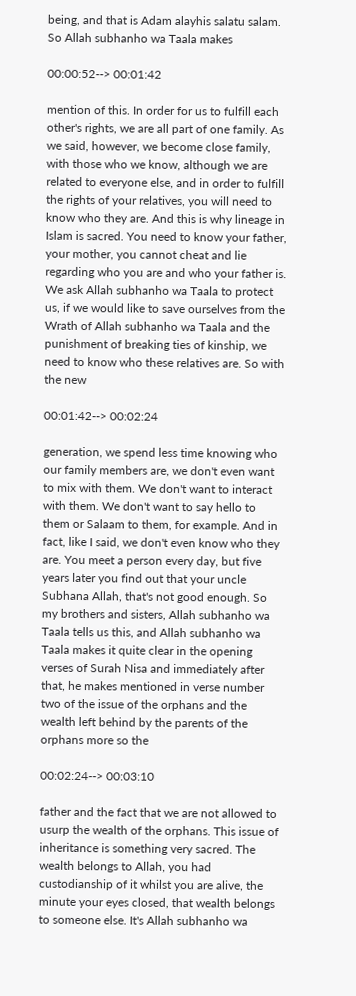being, and that is Adam alayhis salatu salam. So Allah subhanho wa Taala makes

00:00:52--> 00:01:42

mention of this. In order for us to fulfill each other's rights, we are all part of one family. As we said, however, we become close family, with those who we know, although we are related to everyone else, and in order to fulfill the rights of your relatives, you will need to know who they are. And this is why lineage in Islam is sacred. You need to know your father, your mother, you cannot cheat and lie regarding who you are and who your father is. We ask Allah subhanho wa Taala to protect us, if we would like to save ourselves from the Wrath of Allah subhanho wa Taala and the punishment of breaking ties of kinship, we need to know who these relatives are. So with the new

00:01:42--> 00:02:24

generation, we spend less time knowing who our family members are, we don't even want to mix with them. We don't want to interact with them. We don't want to say hello to them or Salaam to them, for example. And in fact, like I said, we don't even know who they are. You meet a person every day, but five years later you find out that your uncle Subhana Allah, that's not good enough. So my brothers and sisters, Allah subhanho wa Taala tells us this, and Allah subhanho wa Taala makes it quite clear in the opening verses of Surah Nisa and immediately after that, he makes mentioned in verse number two of the issue of the orphans and the wealth left behind by the parents of the orphans more so the

00:02:24--> 00:03:10

father and the fact that we are not allowed to usurp the wealth of the orphans. This issue of inheritance is something very sacred. The wealth belongs to Allah, you had custodianship of it whilst you are alive, the minute your eyes closed, that wealth belongs to someone else. It's Allah subhanho wa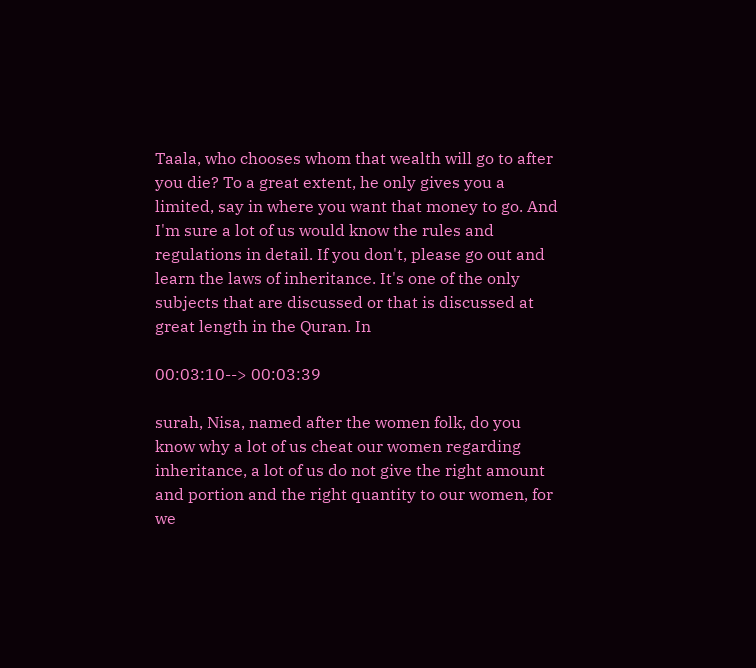Taala, who chooses whom that wealth will go to after you die? To a great extent, he only gives you a limited, say in where you want that money to go. And I'm sure a lot of us would know the rules and regulations in detail. If you don't, please go out and learn the laws of inheritance. It's one of the only subjects that are discussed or that is discussed at great length in the Quran. In

00:03:10--> 00:03:39

surah, Nisa, named after the women folk, do you know why a lot of us cheat our women regarding inheritance, a lot of us do not give the right amount and portion and the right quantity to our women, for we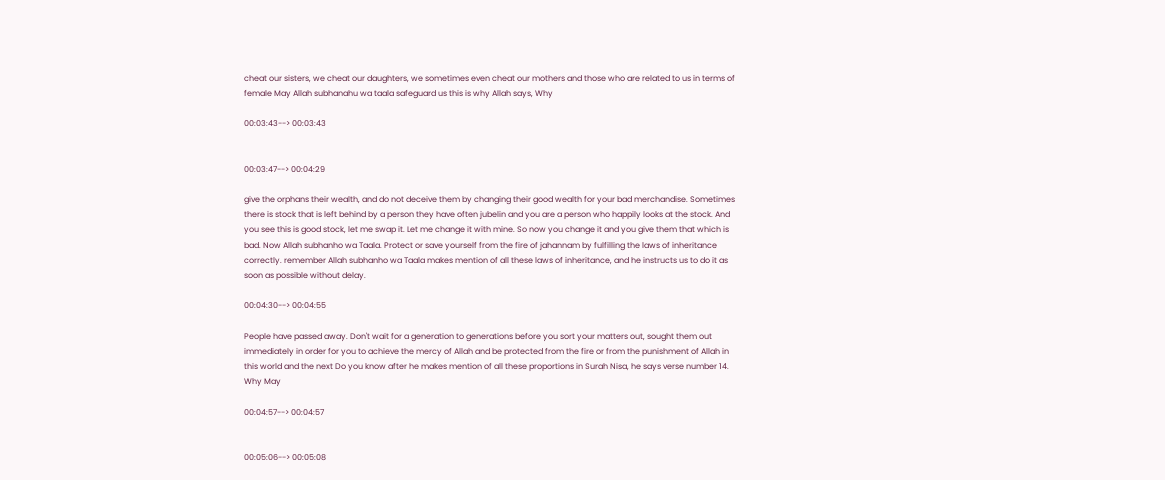cheat our sisters, we cheat our daughters, we sometimes even cheat our mothers and those who are related to us in terms of female May Allah subhanahu wa taala safeguard us this is why Allah says, Why

00:03:43--> 00:03:43


00:03:47--> 00:04:29

give the orphans their wealth, and do not deceive them by changing their good wealth for your bad merchandise. Sometimes there is stock that is left behind by a person they have often jubelin and you are a person who happily looks at the stock. And you see this is good stock, let me swap it. Let me change it with mine. So now you change it and you give them that which is bad. Now Allah subhanho wa Taala. Protect or save yourself from the fire of jahannam by fulfilling the laws of inheritance correctly. remember Allah subhanho wa Taala makes mention of all these laws of inheritance, and he instructs us to do it as soon as possible without delay.

00:04:30--> 00:04:55

People have passed away. Don't wait for a generation to generations before you sort your matters out, sought them out immediately in order for you to achieve the mercy of Allah and be protected from the fire or from the punishment of Allah in this world and the next Do you know after he makes mention of all these proportions in Surah Nisa, he says verse number 14. Why May

00:04:57--> 00:04:57


00:05:06--> 00:05:08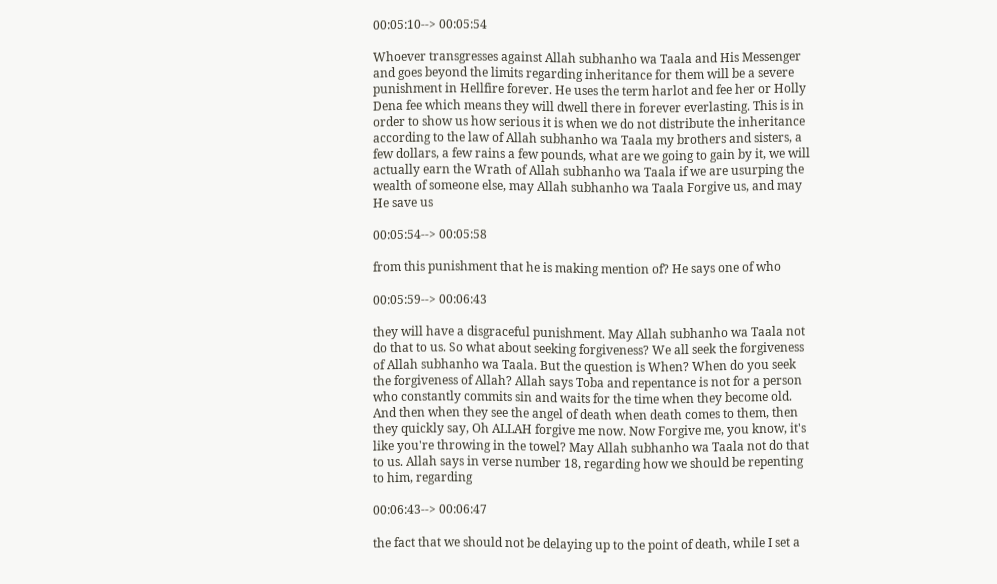00:05:10--> 00:05:54

Whoever transgresses against Allah subhanho wa Taala and His Messenger and goes beyond the limits regarding inheritance for them will be a severe punishment in Hellfire forever. He uses the term harlot and fee her or Holly Dena fee which means they will dwell there in forever everlasting. This is in order to show us how serious it is when we do not distribute the inheritance according to the law of Allah subhanho wa Taala my brothers and sisters, a few dollars, a few rains a few pounds, what are we going to gain by it, we will actually earn the Wrath of Allah subhanho wa Taala if we are usurping the wealth of someone else, may Allah subhanho wa Taala Forgive us, and may He save us

00:05:54--> 00:05:58

from this punishment that he is making mention of? He says one of who

00:05:59--> 00:06:43

they will have a disgraceful punishment. May Allah subhanho wa Taala not do that to us. So what about seeking forgiveness? We all seek the forgiveness of Allah subhanho wa Taala. But the question is When? When do you seek the forgiveness of Allah? Allah says Toba and repentance is not for a person who constantly commits sin and waits for the time when they become old. And then when they see the angel of death when death comes to them, then they quickly say, Oh ALLAH forgive me now. Now Forgive me, you know, it's like you're throwing in the towel? May Allah subhanho wa Taala not do that to us. Allah says in verse number 18, regarding how we should be repenting to him, regarding

00:06:43--> 00:06:47

the fact that we should not be delaying up to the point of death, while I set a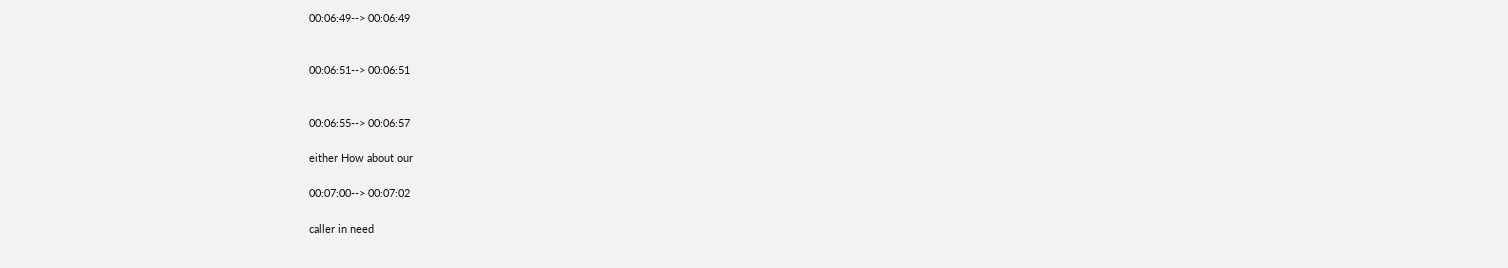00:06:49--> 00:06:49


00:06:51--> 00:06:51


00:06:55--> 00:06:57

either How about our

00:07:00--> 00:07:02

caller in need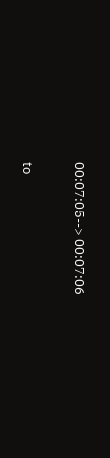00:07:05--> 00:07:06

to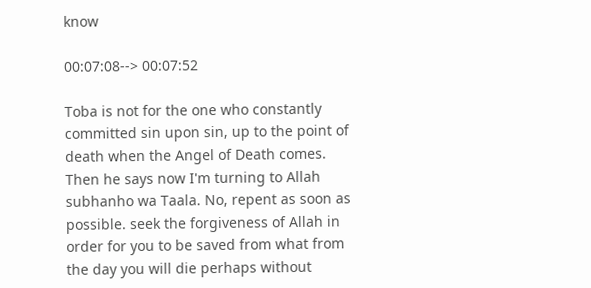know

00:07:08--> 00:07:52

Toba is not for the one who constantly committed sin upon sin, up to the point of death when the Angel of Death comes. Then he says now I'm turning to Allah subhanho wa Taala. No, repent as soon as possible. seek the forgiveness of Allah in order for you to be saved from what from the day you will die perhaps without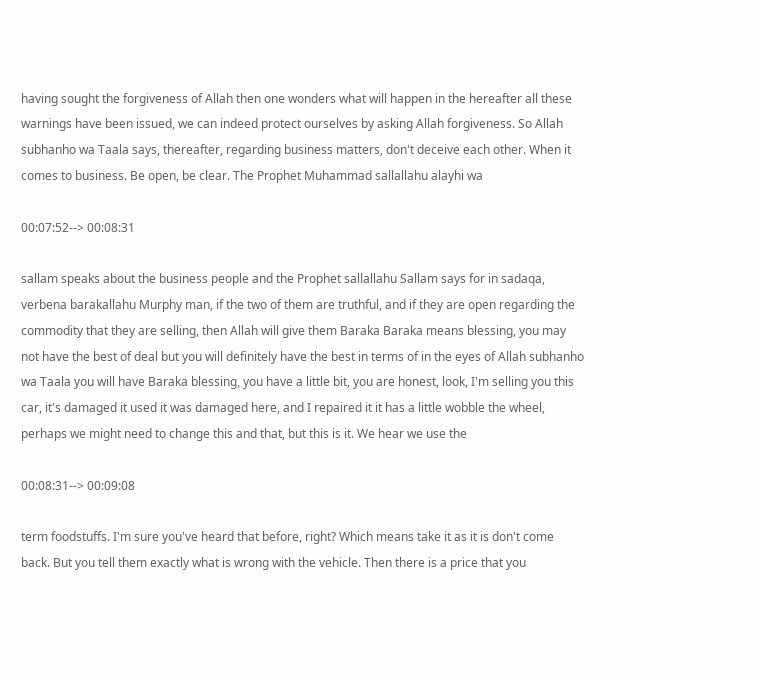having sought the forgiveness of Allah then one wonders what will happen in the hereafter all these warnings have been issued, we can indeed protect ourselves by asking Allah forgiveness. So Allah subhanho wa Taala says, thereafter, regarding business matters, don't deceive each other. When it comes to business. Be open, be clear. The Prophet Muhammad sallallahu alayhi wa

00:07:52--> 00:08:31

sallam speaks about the business people and the Prophet sallallahu Sallam says for in sadaqa, verbena barakallahu Murphy man, if the two of them are truthful, and if they are open regarding the commodity that they are selling, then Allah will give them Baraka Baraka means blessing, you may not have the best of deal but you will definitely have the best in terms of in the eyes of Allah subhanho wa Taala you will have Baraka blessing, you have a little bit, you are honest, look, I'm selling you this car, it's damaged it used it was damaged here, and I repaired it it has a little wobble the wheel, perhaps we might need to change this and that, but this is it. We hear we use the

00:08:31--> 00:09:08

term foodstuffs. I'm sure you've heard that before, right? Which means take it as it is don't come back. But you tell them exactly what is wrong with the vehicle. Then there is a price that you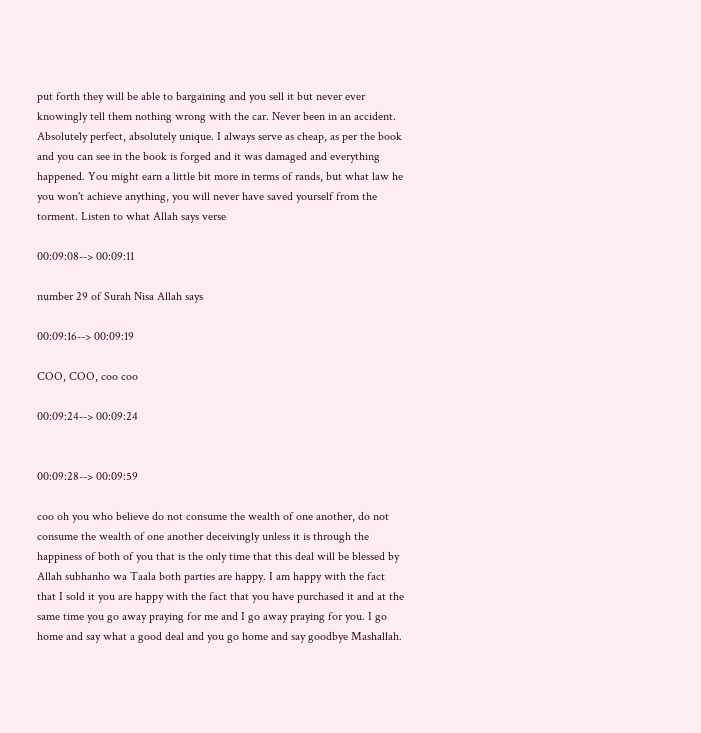put forth they will be able to bargaining and you sell it but never ever knowingly tell them nothing wrong with the car. Never been in an accident. Absolutely perfect, absolutely unique. I always serve as cheap, as per the book and you can see in the book is forged and it was damaged and everything happened. You might earn a little bit more in terms of rands, but what law he you won't achieve anything, you will never have saved yourself from the torment. Listen to what Allah says verse

00:09:08--> 00:09:11

number 29 of Surah Nisa Allah says

00:09:16--> 00:09:19

COO, COO, coo coo

00:09:24--> 00:09:24


00:09:28--> 00:09:59

coo oh you who believe do not consume the wealth of one another, do not consume the wealth of one another deceivingly unless it is through the happiness of both of you that is the only time that this deal will be blessed by Allah subhanho wa Taala both parties are happy. I am happy with the fact that I sold it you are happy with the fact that you have purchased it and at the same time you go away praying for me and I go away praying for you. I go home and say what a good deal and you go home and say goodbye Mashallah.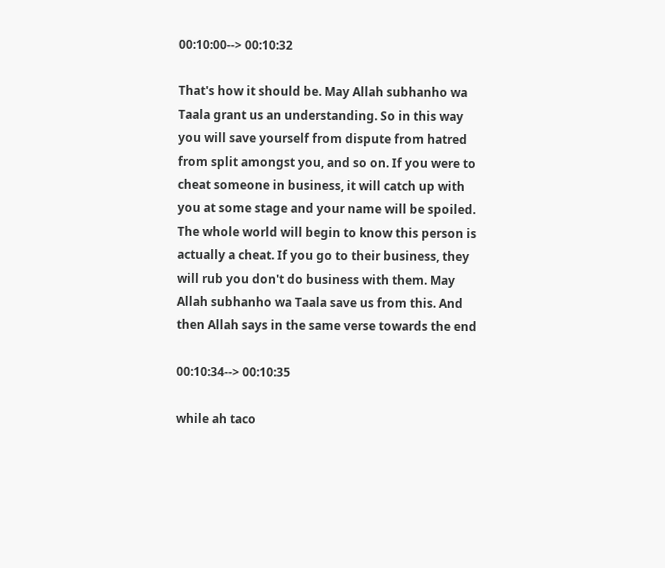00:10:00--> 00:10:32

That's how it should be. May Allah subhanho wa Taala grant us an understanding. So in this way you will save yourself from dispute from hatred from split amongst you, and so on. If you were to cheat someone in business, it will catch up with you at some stage and your name will be spoiled. The whole world will begin to know this person is actually a cheat. If you go to their business, they will rub you don't do business with them. May Allah subhanho wa Taala save us from this. And then Allah says in the same verse towards the end

00:10:34--> 00:10:35

while ah taco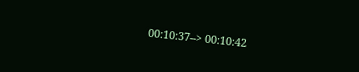00:10:37--> 00:10:42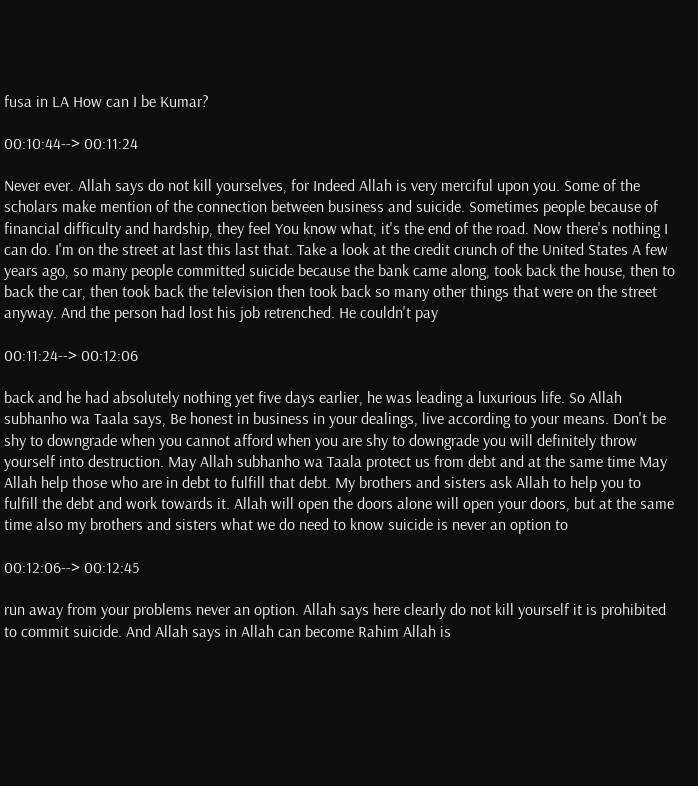fusa in LA How can I be Kumar?

00:10:44--> 00:11:24

Never ever. Allah says do not kill yourselves, for Indeed Allah is very merciful upon you. Some of the scholars make mention of the connection between business and suicide. Sometimes people because of financial difficulty and hardship, they feel You know what, it's the end of the road. Now there's nothing I can do. I'm on the street at last this last that. Take a look at the credit crunch of the United States A few years ago, so many people committed suicide because the bank came along, took back the house, then to back the car, then took back the television then took back so many other things that were on the street anyway. And the person had lost his job retrenched. He couldn't pay

00:11:24--> 00:12:06

back and he had absolutely nothing yet five days earlier, he was leading a luxurious life. So Allah subhanho wa Taala says, Be honest in business in your dealings, live according to your means. Don't be shy to downgrade when you cannot afford when you are shy to downgrade you will definitely throw yourself into destruction. May Allah subhanho wa Taala protect us from debt and at the same time May Allah help those who are in debt to fulfill that debt. My brothers and sisters ask Allah to help you to fulfill the debt and work towards it. Allah will open the doors alone will open your doors, but at the same time also my brothers and sisters what we do need to know suicide is never an option to

00:12:06--> 00:12:45

run away from your problems never an option. Allah says here clearly do not kill yourself it is prohibited to commit suicide. And Allah says in Allah can become Rahim Allah is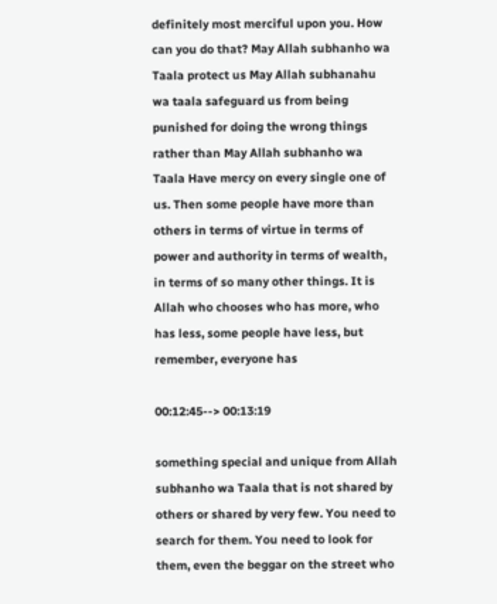definitely most merciful upon you. How can you do that? May Allah subhanho wa Taala protect us May Allah subhanahu wa taala safeguard us from being punished for doing the wrong things rather than May Allah subhanho wa Taala Have mercy on every single one of us. Then some people have more than others in terms of virtue in terms of power and authority in terms of wealth, in terms of so many other things. It is Allah who chooses who has more, who has less, some people have less, but remember, everyone has

00:12:45--> 00:13:19

something special and unique from Allah subhanho wa Taala that is not shared by others or shared by very few. You need to search for them. You need to look for them, even the beggar on the street who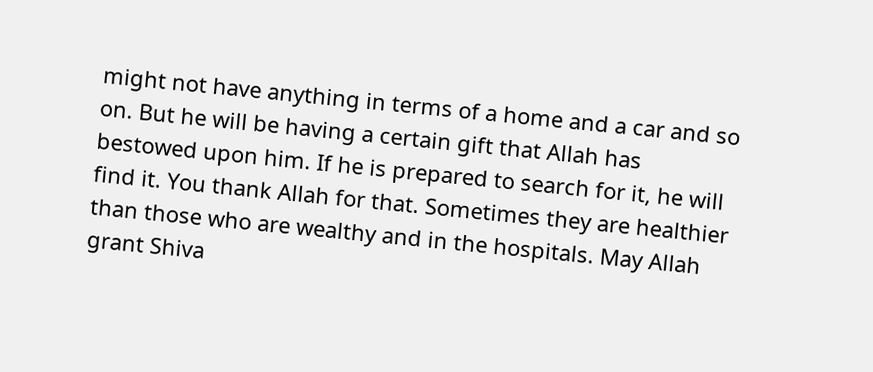might not have anything in terms of a home and a car and so on. But he will be having a certain gift that Allah has bestowed upon him. If he is prepared to search for it, he will find it. You thank Allah for that. Sometimes they are healthier than those who are wealthy and in the hospitals. May Allah grant Shiva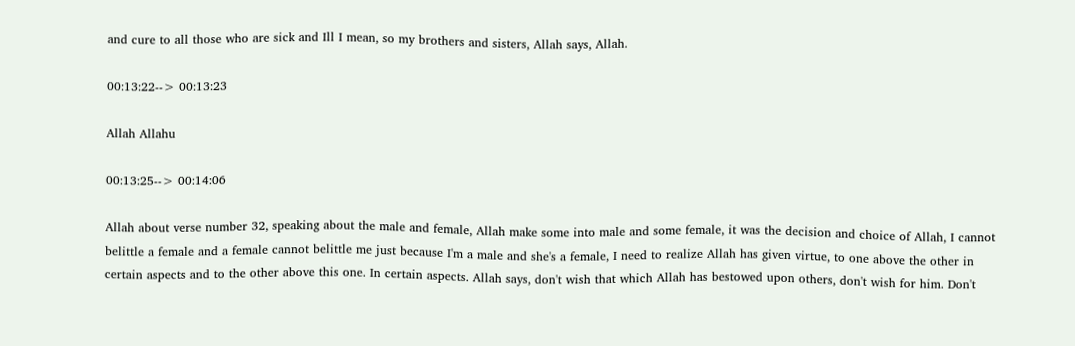and cure to all those who are sick and Ill I mean, so my brothers and sisters, Allah says, Allah.

00:13:22--> 00:13:23

Allah Allahu

00:13:25--> 00:14:06

Allah about verse number 32, speaking about the male and female, Allah make some into male and some female, it was the decision and choice of Allah, I cannot belittle a female and a female cannot belittle me just because I'm a male and she's a female, I need to realize Allah has given virtue, to one above the other in certain aspects and to the other above this one. In certain aspects. Allah says, don't wish that which Allah has bestowed upon others, don't wish for him. Don't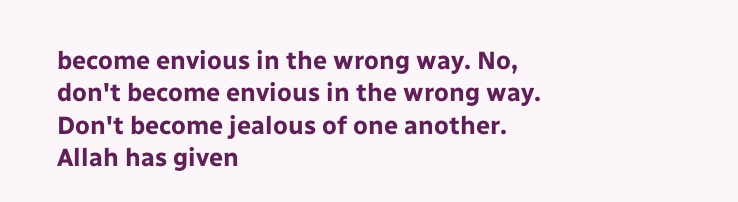become envious in the wrong way. No, don't become envious in the wrong way. Don't become jealous of one another. Allah has given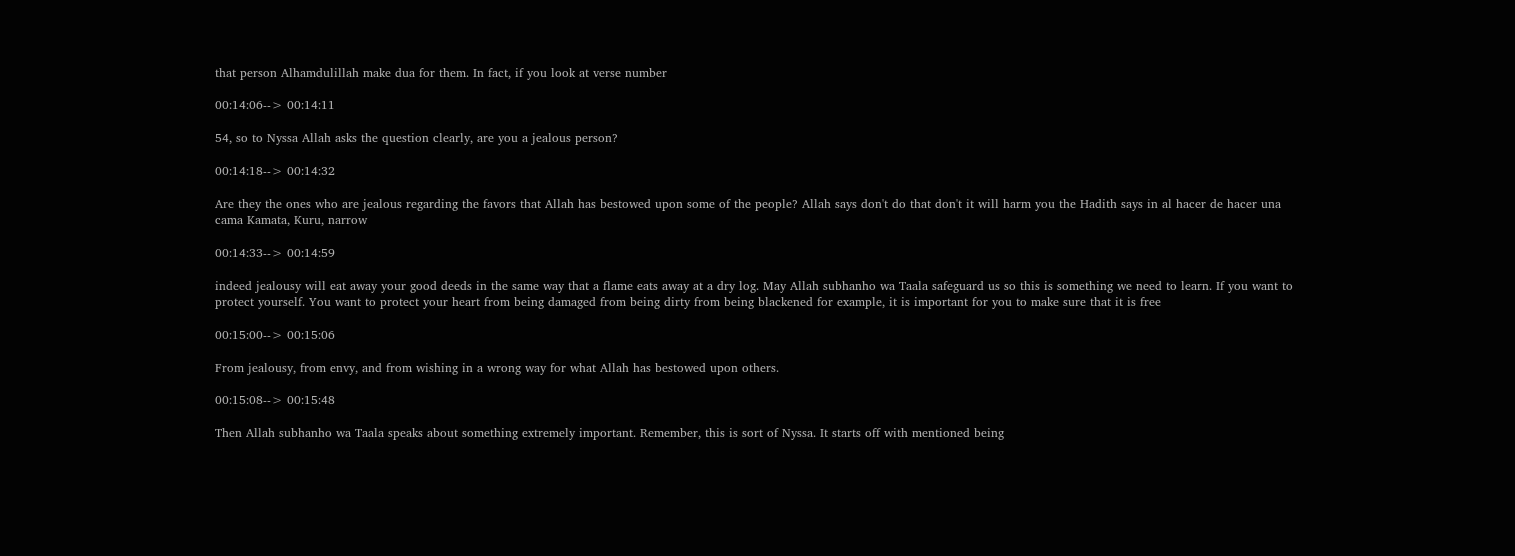that person Alhamdulillah make dua for them. In fact, if you look at verse number

00:14:06--> 00:14:11

54, so to Nyssa Allah asks the question clearly, are you a jealous person?

00:14:18--> 00:14:32

Are they the ones who are jealous regarding the favors that Allah has bestowed upon some of the people? Allah says don't do that don't it will harm you the Hadith says in al hacer de hacer una cama Kamata, Kuru, narrow

00:14:33--> 00:14:59

indeed jealousy will eat away your good deeds in the same way that a flame eats away at a dry log. May Allah subhanho wa Taala safeguard us so this is something we need to learn. If you want to protect yourself. You want to protect your heart from being damaged from being dirty from being blackened for example, it is important for you to make sure that it is free

00:15:00--> 00:15:06

From jealousy, from envy, and from wishing in a wrong way for what Allah has bestowed upon others.

00:15:08--> 00:15:48

Then Allah subhanho wa Taala speaks about something extremely important. Remember, this is sort of Nyssa. It starts off with mentioned being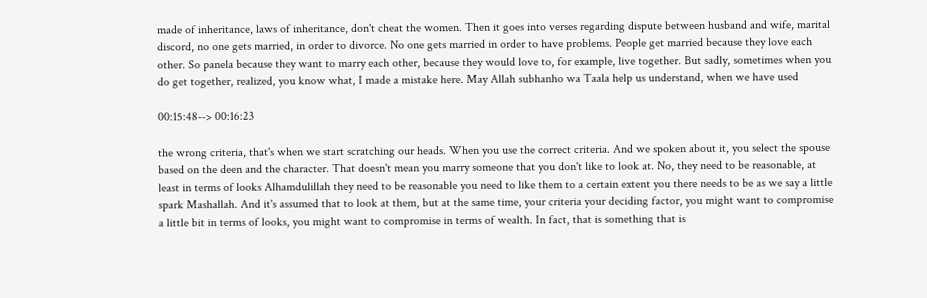made of inheritance, laws of inheritance, don't cheat the women. Then it goes into verses regarding dispute between husband and wife, marital discord, no one gets married, in order to divorce. No one gets married in order to have problems. People get married because they love each other. So panela because they want to marry each other, because they would love to, for example, live together. But sadly, sometimes when you do get together, realized, you know what, I made a mistake here. May Allah subhanho wa Taala help us understand, when we have used

00:15:48--> 00:16:23

the wrong criteria, that's when we start scratching our heads. When you use the correct criteria. And we spoken about it, you select the spouse based on the deen and the character. That doesn't mean you marry someone that you don't like to look at. No, they need to be reasonable, at least in terms of looks Alhamdulillah they need to be reasonable you need to like them to a certain extent you there needs to be as we say a little spark Mashallah. And it's assumed that to look at them, but at the same time, your criteria your deciding factor, you might want to compromise a little bit in terms of looks, you might want to compromise in terms of wealth. In fact, that is something that is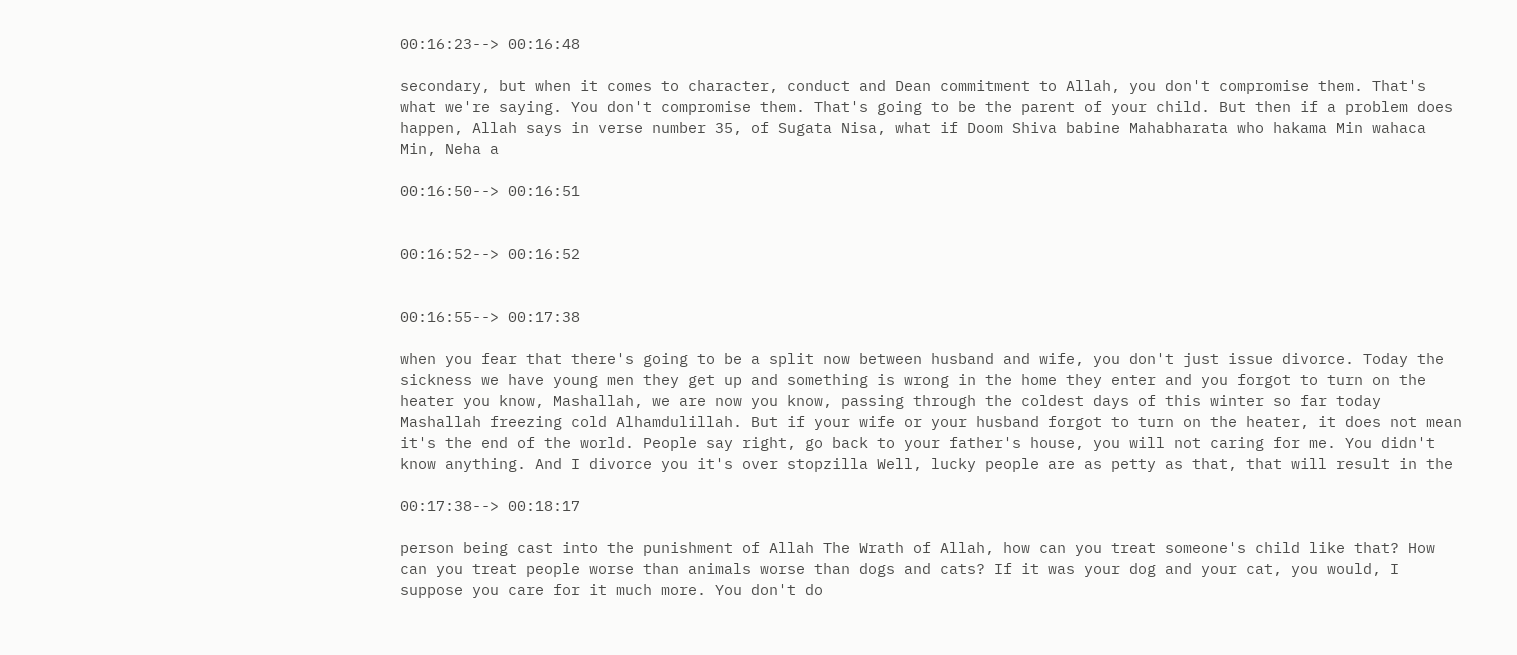00:16:23--> 00:16:48

secondary, but when it comes to character, conduct and Dean commitment to Allah, you don't compromise them. That's what we're saying. You don't compromise them. That's going to be the parent of your child. But then if a problem does happen, Allah says in verse number 35, of Sugata Nisa, what if Doom Shiva babine Mahabharata who hakama Min wahaca Min, Neha a

00:16:50--> 00:16:51


00:16:52--> 00:16:52


00:16:55--> 00:17:38

when you fear that there's going to be a split now between husband and wife, you don't just issue divorce. Today the sickness we have young men they get up and something is wrong in the home they enter and you forgot to turn on the heater you know, Mashallah, we are now you know, passing through the coldest days of this winter so far today Mashallah freezing cold Alhamdulillah. But if your wife or your husband forgot to turn on the heater, it does not mean it's the end of the world. People say right, go back to your father's house, you will not caring for me. You didn't know anything. And I divorce you it's over stopzilla Well, lucky people are as petty as that, that will result in the

00:17:38--> 00:18:17

person being cast into the punishment of Allah The Wrath of Allah, how can you treat someone's child like that? How can you treat people worse than animals worse than dogs and cats? If it was your dog and your cat, you would, I suppose you care for it much more. You don't do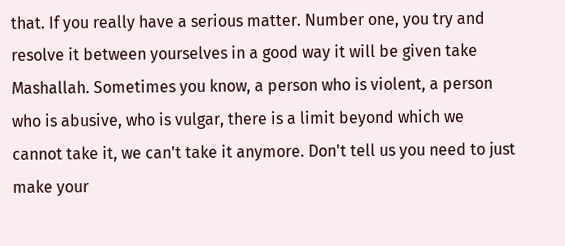that. If you really have a serious matter. Number one, you try and resolve it between yourselves in a good way it will be given take Mashallah. Sometimes you know, a person who is violent, a person who is abusive, who is vulgar, there is a limit beyond which we cannot take it, we can't take it anymore. Don't tell us you need to just make your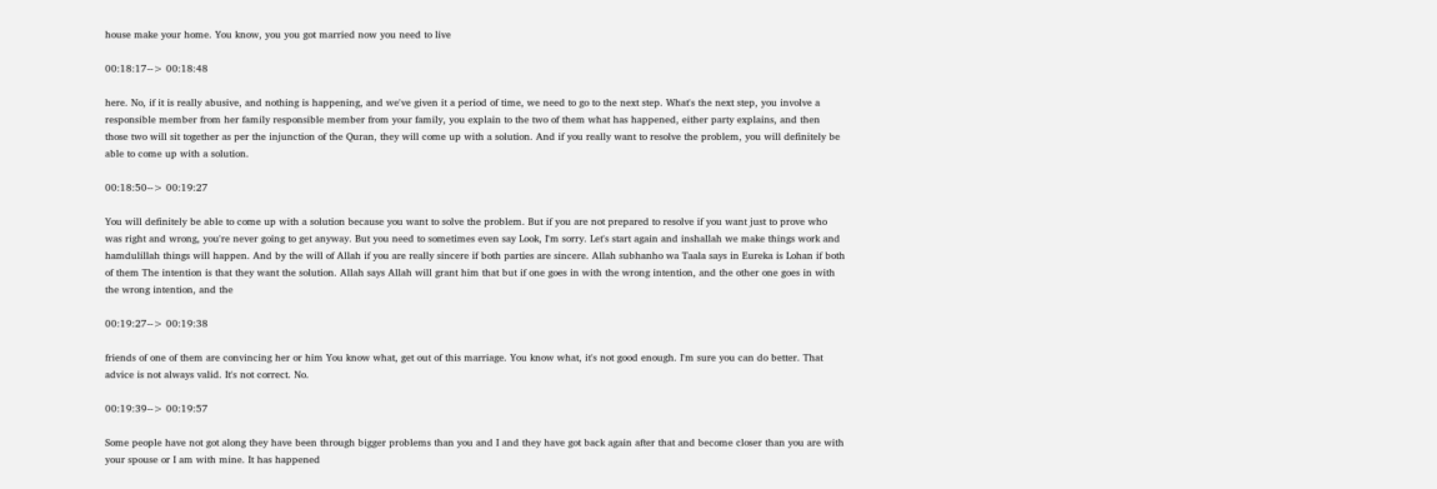house make your home. You know, you you got married now you need to live

00:18:17--> 00:18:48

here. No, if it is really abusive, and nothing is happening, and we've given it a period of time, we need to go to the next step. What's the next step, you involve a responsible member from her family responsible member from your family, you explain to the two of them what has happened, either party explains, and then those two will sit together as per the injunction of the Quran, they will come up with a solution. And if you really want to resolve the problem, you will definitely be able to come up with a solution.

00:18:50--> 00:19:27

You will definitely be able to come up with a solution because you want to solve the problem. But if you are not prepared to resolve if you want just to prove who was right and wrong, you're never going to get anyway. But you need to sometimes even say Look, I'm sorry. Let's start again and inshallah we make things work and hamdulillah things will happen. And by the will of Allah if you are really sincere if both parties are sincere. Allah subhanho wa Taala says in Eureka is Lohan if both of them The intention is that they want the solution. Allah says Allah will grant him that but if one goes in with the wrong intention, and the other one goes in with the wrong intention, and the

00:19:27--> 00:19:38

friends of one of them are convincing her or him You know what, get out of this marriage. You know what, it's not good enough. I'm sure you can do better. That advice is not always valid. It's not correct. No.

00:19:39--> 00:19:57

Some people have not got along they have been through bigger problems than you and I and they have got back again after that and become closer than you are with your spouse or I am with mine. It has happened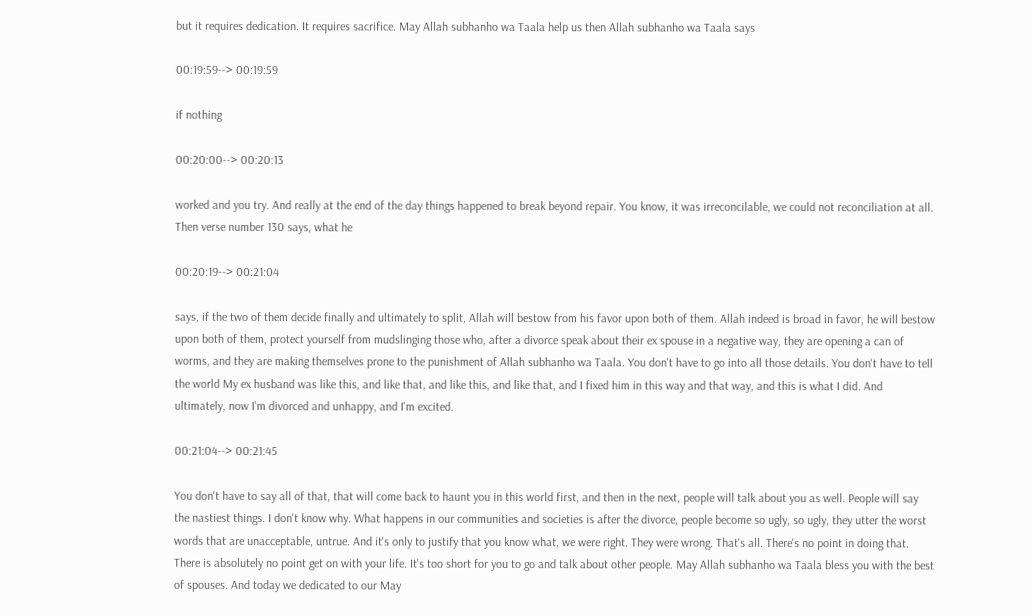but it requires dedication. It requires sacrifice. May Allah subhanho wa Taala help us then Allah subhanho wa Taala says

00:19:59--> 00:19:59

if nothing

00:20:00--> 00:20:13

worked and you try. And really at the end of the day things happened to break beyond repair. You know, it was irreconcilable, we could not reconciliation at all. Then verse number 130 says, what he

00:20:19--> 00:21:04

says, if the two of them decide finally and ultimately to split, Allah will bestow from his favor upon both of them. Allah indeed is broad in favor, he will bestow upon both of them, protect yourself from mudslinging those who, after a divorce speak about their ex spouse in a negative way, they are opening a can of worms, and they are making themselves prone to the punishment of Allah subhanho wa Taala. You don't have to go into all those details. You don't have to tell the world My ex husband was like this, and like that, and like this, and like that, and I fixed him in this way and that way, and this is what I did. And ultimately, now I'm divorced and unhappy, and I'm excited.

00:21:04--> 00:21:45

You don't have to say all of that, that will come back to haunt you in this world first, and then in the next, people will talk about you as well. People will say the nastiest things. I don't know why. What happens in our communities and societies is after the divorce, people become so ugly, so ugly, they utter the worst words that are unacceptable, untrue. And it's only to justify that you know what, we were right. They were wrong. That's all. There's no point in doing that. There is absolutely no point get on with your life. It's too short for you to go and talk about other people. May Allah subhanho wa Taala bless you with the best of spouses. And today we dedicated to our May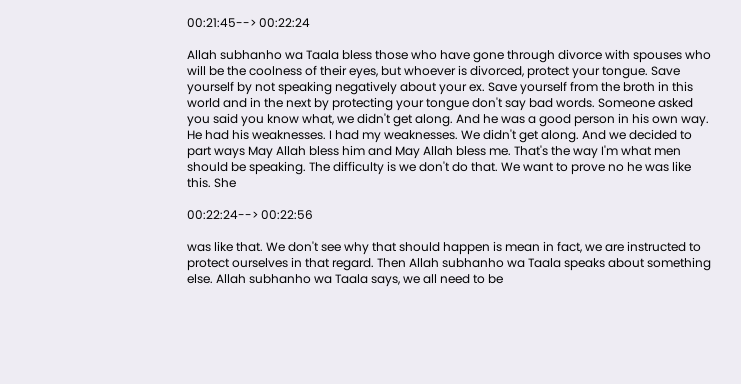00:21:45--> 00:22:24

Allah subhanho wa Taala bless those who have gone through divorce with spouses who will be the coolness of their eyes, but whoever is divorced, protect your tongue. Save yourself by not speaking negatively about your ex. Save yourself from the broth in this world and in the next by protecting your tongue don't say bad words. Someone asked you said you know what, we didn't get along. And he was a good person in his own way. He had his weaknesses. I had my weaknesses. We didn't get along. And we decided to part ways May Allah bless him and May Allah bless me. That's the way I'm what men should be speaking. The difficulty is we don't do that. We want to prove no he was like this. She

00:22:24--> 00:22:56

was like that. We don't see why that should happen is mean in fact, we are instructed to protect ourselves in that regard. Then Allah subhanho wa Taala speaks about something else. Allah subhanho wa Taala says, we all need to be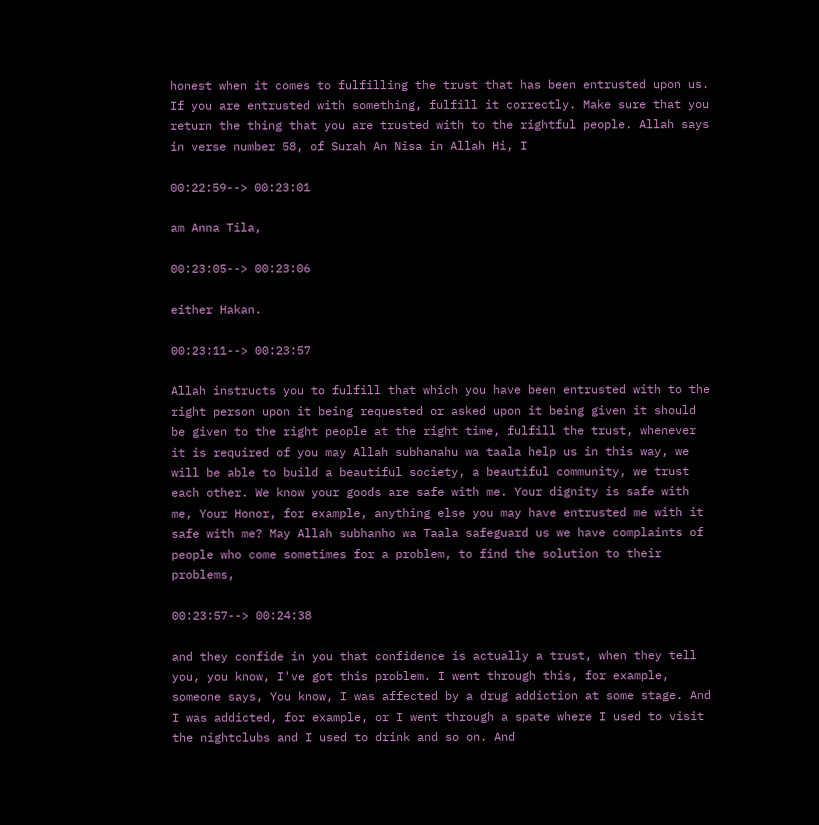honest when it comes to fulfilling the trust that has been entrusted upon us. If you are entrusted with something, fulfill it correctly. Make sure that you return the thing that you are trusted with to the rightful people. Allah says in verse number 58, of Surah An Nisa in Allah Hi, I

00:22:59--> 00:23:01

am Anna Tila,

00:23:05--> 00:23:06

either Hakan.

00:23:11--> 00:23:57

Allah instructs you to fulfill that which you have been entrusted with to the right person upon it being requested or asked upon it being given it should be given to the right people at the right time, fulfill the trust, whenever it is required of you may Allah subhanahu wa taala help us in this way, we will be able to build a beautiful society, a beautiful community, we trust each other. We know your goods are safe with me. Your dignity is safe with me, Your Honor, for example, anything else you may have entrusted me with it safe with me? May Allah subhanho wa Taala safeguard us we have complaints of people who come sometimes for a problem, to find the solution to their problems,

00:23:57--> 00:24:38

and they confide in you that confidence is actually a trust, when they tell you, you know, I've got this problem. I went through this, for example, someone says, You know, I was affected by a drug addiction at some stage. And I was addicted, for example, or I went through a spate where I used to visit the nightclubs and I used to drink and so on. And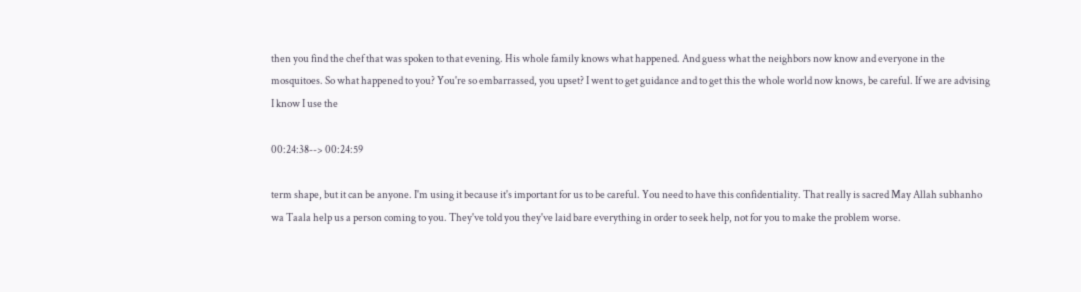then you find the chef that was spoken to that evening. His whole family knows what happened. And guess what the neighbors now know and everyone in the mosquitoes. So what happened to you? You're so embarrassed, you upset? I went to get guidance and to get this the whole world now knows, be careful. If we are advising I know I use the

00:24:38--> 00:24:59

term shape, but it can be anyone. I'm using it because it's important for us to be careful. You need to have this confidentiality. That really is sacred May Allah subhanho wa Taala help us a person coming to you. They've told you they've laid bare everything in order to seek help, not for you to make the problem worse.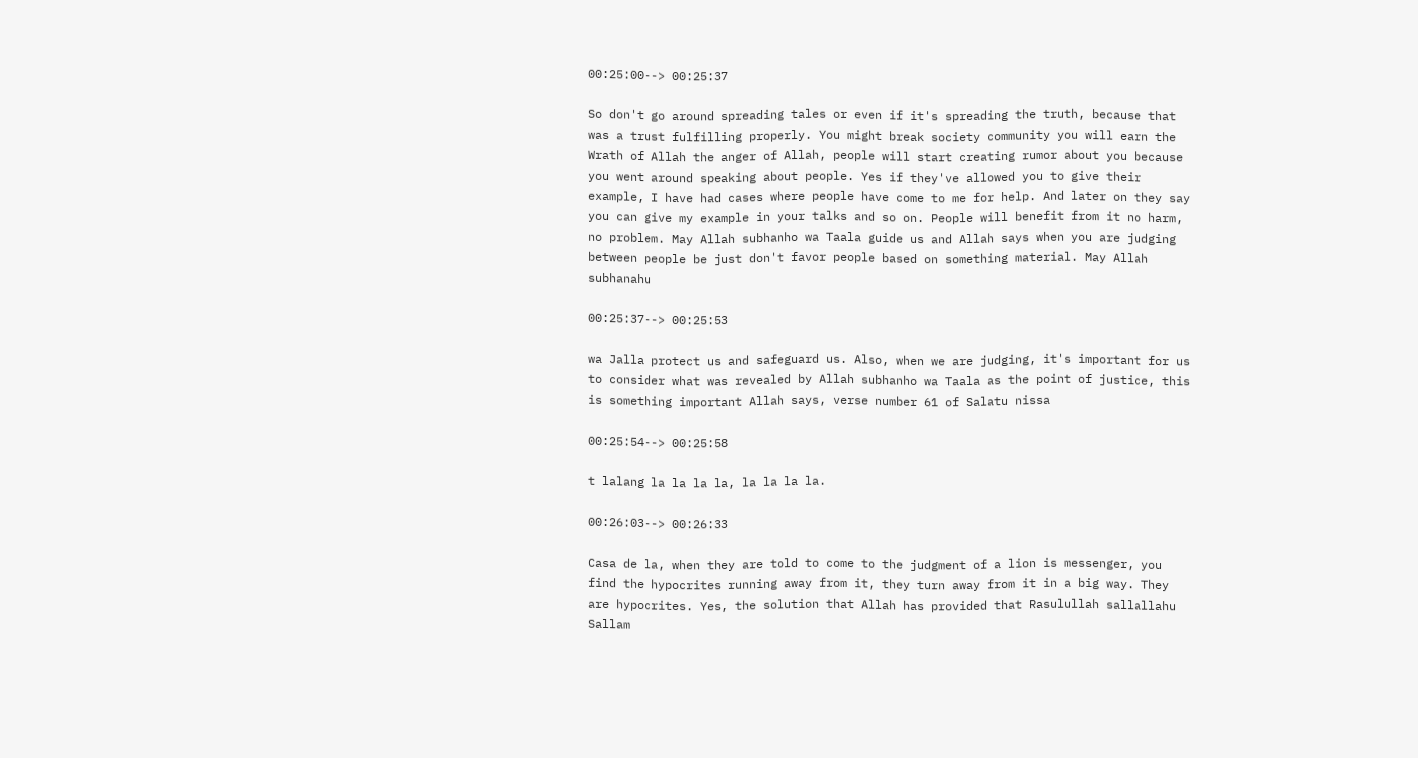00:25:00--> 00:25:37

So don't go around spreading tales or even if it's spreading the truth, because that was a trust fulfilling properly. You might break society community you will earn the Wrath of Allah the anger of Allah, people will start creating rumor about you because you went around speaking about people. Yes if they've allowed you to give their example, I have had cases where people have come to me for help. And later on they say you can give my example in your talks and so on. People will benefit from it no harm, no problem. May Allah subhanho wa Taala guide us and Allah says when you are judging between people be just don't favor people based on something material. May Allah subhanahu

00:25:37--> 00:25:53

wa Jalla protect us and safeguard us. Also, when we are judging, it's important for us to consider what was revealed by Allah subhanho wa Taala as the point of justice, this is something important Allah says, verse number 61 of Salatu nissa

00:25:54--> 00:25:58

t lalang la la la la, la la la la.

00:26:03--> 00:26:33

Casa de la, when they are told to come to the judgment of a lion is messenger, you find the hypocrites running away from it, they turn away from it in a big way. They are hypocrites. Yes, the solution that Allah has provided that Rasulullah sallallahu Sallam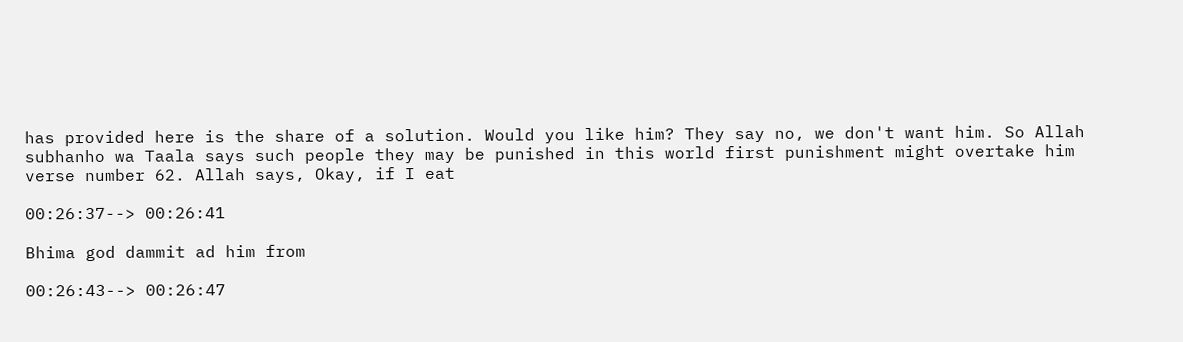has provided here is the share of a solution. Would you like him? They say no, we don't want him. So Allah subhanho wa Taala says such people they may be punished in this world first punishment might overtake him verse number 62. Allah says, Okay, if I eat

00:26:37--> 00:26:41

Bhima god dammit ad him from

00:26:43--> 00:26:47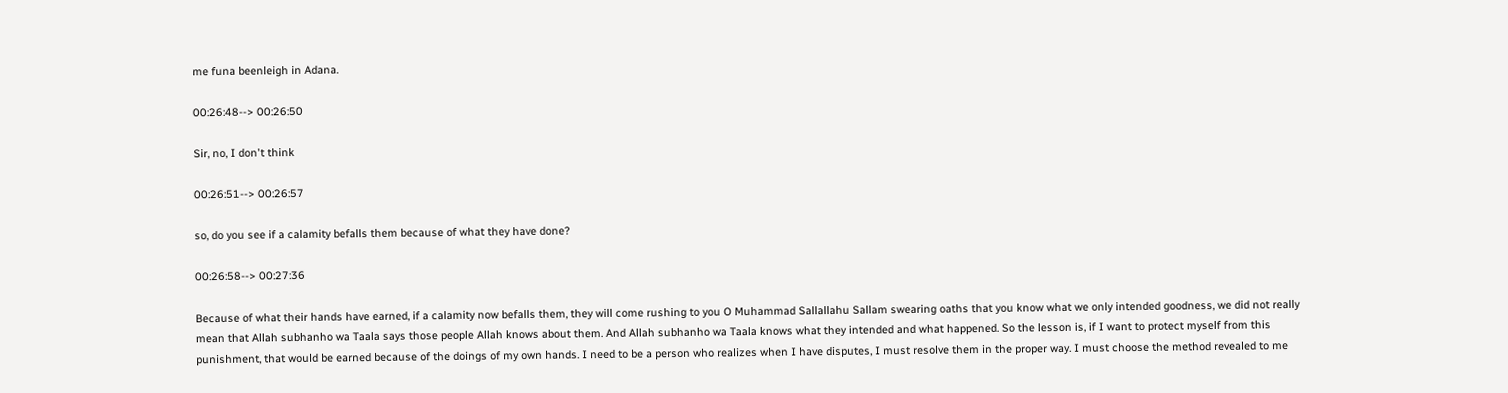me funa beenleigh in Adana.

00:26:48--> 00:26:50

Sir, no, I don't think

00:26:51--> 00:26:57

so, do you see if a calamity befalls them because of what they have done?

00:26:58--> 00:27:36

Because of what their hands have earned, if a calamity now befalls them, they will come rushing to you O Muhammad Sallallahu Sallam swearing oaths that you know what we only intended goodness, we did not really mean that Allah subhanho wa Taala says those people Allah knows about them. And Allah subhanho wa Taala knows what they intended and what happened. So the lesson is, if I want to protect myself from this punishment, that would be earned because of the doings of my own hands. I need to be a person who realizes when I have disputes, I must resolve them in the proper way. I must choose the method revealed to me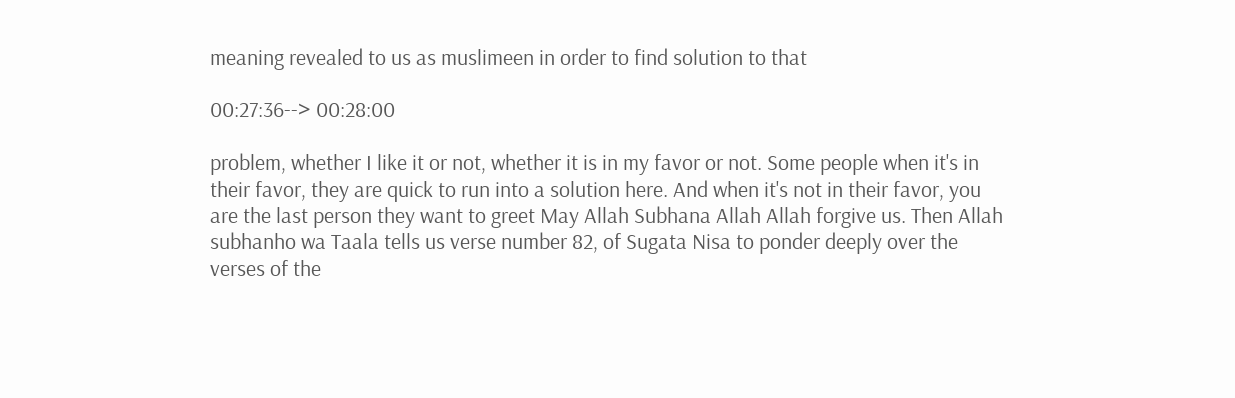meaning revealed to us as muslimeen in order to find solution to that

00:27:36--> 00:28:00

problem, whether I like it or not, whether it is in my favor or not. Some people when it's in their favor, they are quick to run into a solution here. And when it's not in their favor, you are the last person they want to greet May Allah Subhana Allah Allah forgive us. Then Allah subhanho wa Taala tells us verse number 82, of Sugata Nisa to ponder deeply over the verses of the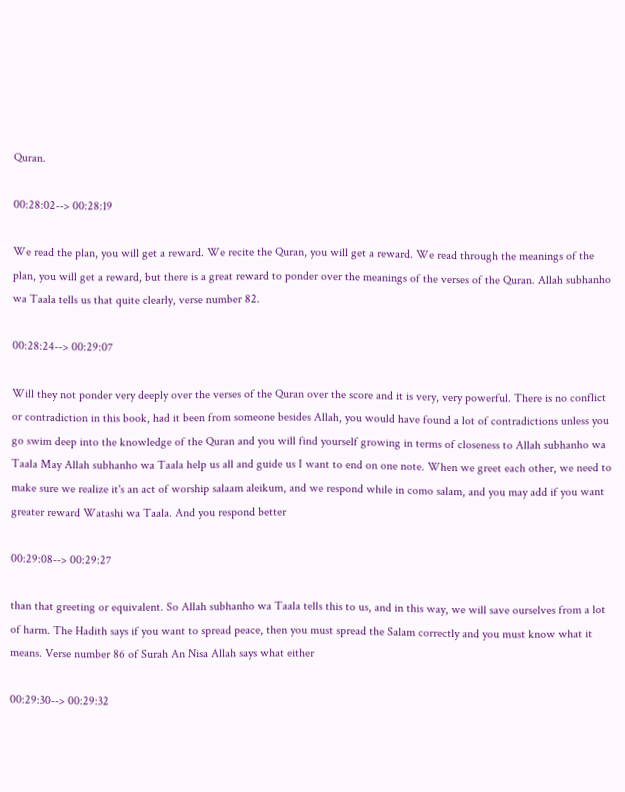Quran.

00:28:02--> 00:28:19

We read the plan, you will get a reward. We recite the Quran, you will get a reward. We read through the meanings of the plan, you will get a reward, but there is a great reward to ponder over the meanings of the verses of the Quran. Allah subhanho wa Taala tells us that quite clearly, verse number 82.

00:28:24--> 00:29:07

Will they not ponder very deeply over the verses of the Quran over the score and it is very, very powerful. There is no conflict or contradiction in this book, had it been from someone besides Allah, you would have found a lot of contradictions unless you go swim deep into the knowledge of the Quran and you will find yourself growing in terms of closeness to Allah subhanho wa Taala May Allah subhanho wa Taala help us all and guide us I want to end on one note. When we greet each other, we need to make sure we realize it's an act of worship salaam aleikum, and we respond while in como salam, and you may add if you want greater reward Watashi wa Taala. And you respond better

00:29:08--> 00:29:27

than that greeting or equivalent. So Allah subhanho wa Taala tells this to us, and in this way, we will save ourselves from a lot of harm. The Hadith says if you want to spread peace, then you must spread the Salam correctly and you must know what it means. Verse number 86 of Surah An Nisa Allah says what either

00:29:30--> 00:29:32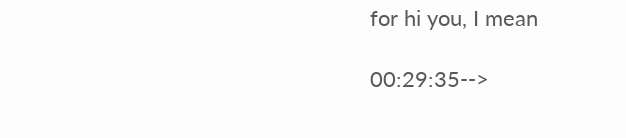for hi you, I mean

00:29:35-->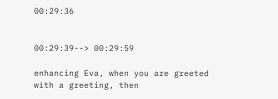00:29:36


00:29:39--> 00:29:59

enhancing Eva, when you are greeted with a greeting, then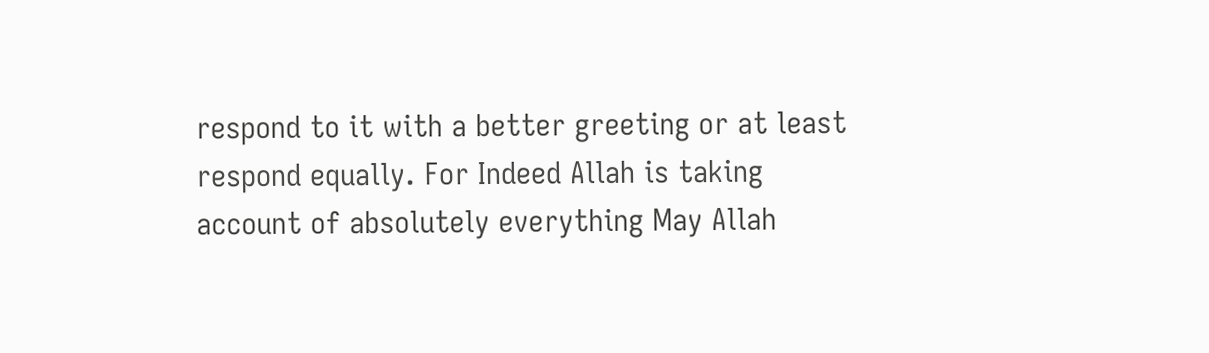respond to it with a better greeting or at least respond equally. For Indeed Allah is taking account of absolutely everything May Allah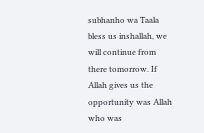subhanho wa Taala bless us inshallah, we will continue from there tomorrow. If Allah gives us the opportunity was Allah who was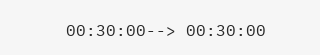00:30:00--> 00:30:00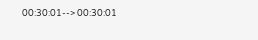00:30:01--> 00:30:01